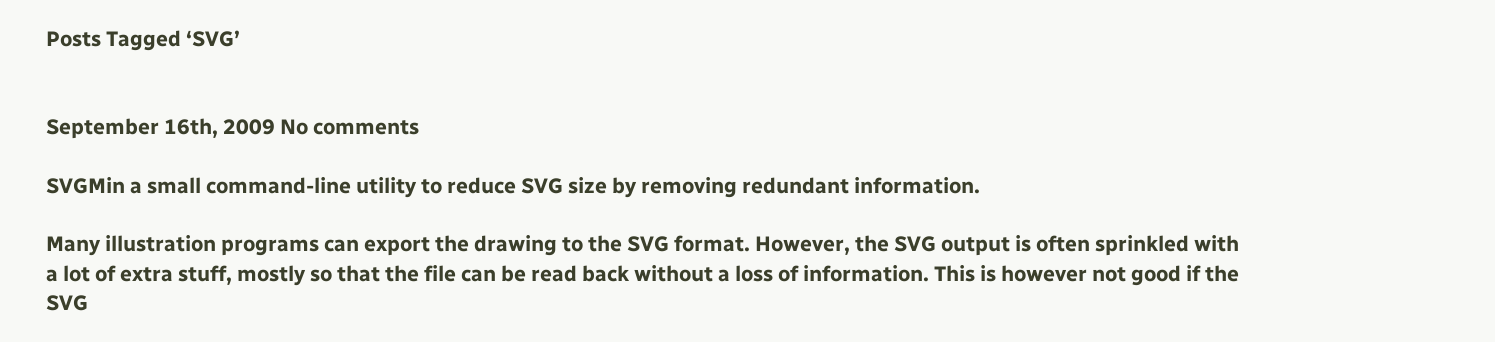Posts Tagged ‘SVG’


September 16th, 2009 No comments

SVGMin a small command-line utility to reduce SVG size by removing redundant information.

Many illustration programs can export the drawing to the SVG format. However, the SVG output is often sprinkled with a lot of extra stuff, mostly so that the file can be read back without a loss of information. This is however not good if the SVG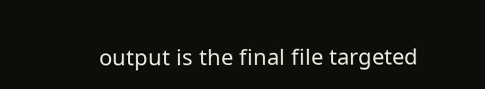output is the final file targeted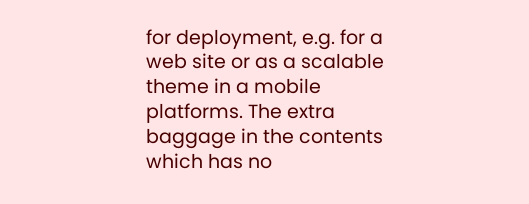for deployment, e.g. for a web site or as a scalable theme in a mobile platforms. The extra baggage in the contents which has no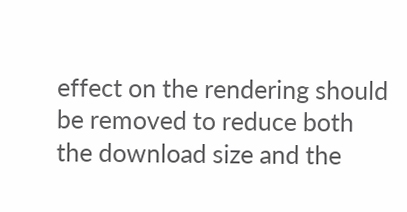effect on the rendering should be removed to reduce both the download size and the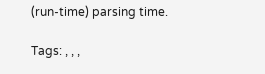(run-time) parsing time.

Tags: , , ,